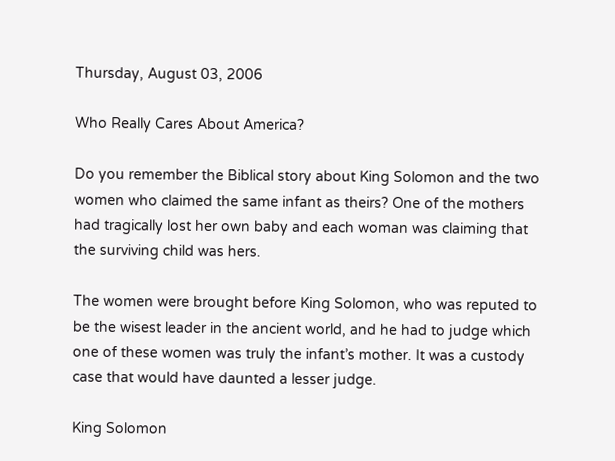Thursday, August 03, 2006

Who Really Cares About America?

Do you remember the Biblical story about King Solomon and the two women who claimed the same infant as theirs? One of the mothers had tragically lost her own baby and each woman was claiming that the surviving child was hers.

The women were brought before King Solomon, who was reputed to be the wisest leader in the ancient world, and he had to judge which one of these women was truly the infant’s mother. It was a custody case that would have daunted a lesser judge.

King Solomon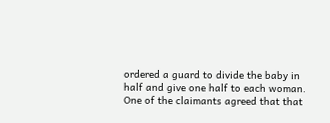ordered a guard to divide the baby in half and give one half to each woman. One of the claimants agreed that that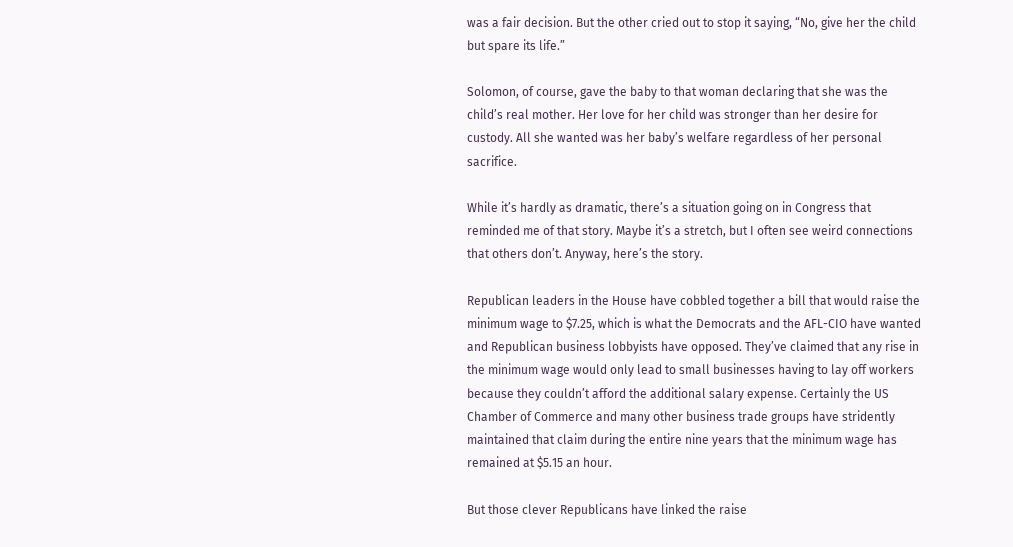was a fair decision. But the other cried out to stop it saying, “No, give her the child but spare its life.”

Solomon, of course, gave the baby to that woman declaring that she was the child’s real mother. Her love for her child was stronger than her desire for custody. All she wanted was her baby’s welfare regardless of her personal sacrifice.

While it’s hardly as dramatic, there’s a situation going on in Congress that reminded me of that story. Maybe it’s a stretch, but I often see weird connections that others don’t. Anyway, here’s the story.

Republican leaders in the House have cobbled together a bill that would raise the minimum wage to $7.25, which is what the Democrats and the AFL-CIO have wanted and Republican business lobbyists have opposed. They’ve claimed that any rise in the minimum wage would only lead to small businesses having to lay off workers because they couldn’t afford the additional salary expense. Certainly the US Chamber of Commerce and many other business trade groups have stridently maintained that claim during the entire nine years that the minimum wage has remained at $5.15 an hour.

But those clever Republicans have linked the raise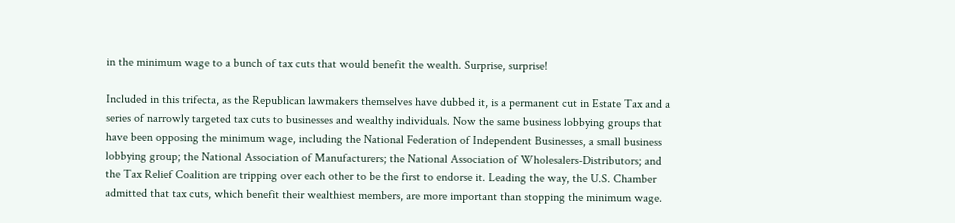in the minimum wage to a bunch of tax cuts that would benefit the wealth. Surprise, surprise!

Included in this trifecta, as the Republican lawmakers themselves have dubbed it, is a permanent cut in Estate Tax and a series of narrowly targeted tax cuts to businesses and wealthy individuals. Now the same business lobbying groups that have been opposing the minimum wage, including the National Federation of Independent Businesses, a small business lobbying group; the National Association of Manufacturers; the National Association of Wholesalers-Distributors; and the Tax Relief Coalition are tripping over each other to be the first to endorse it. Leading the way, the U.S. Chamber admitted that tax cuts, which benefit their wealthiest members, are more important than stopping the minimum wage.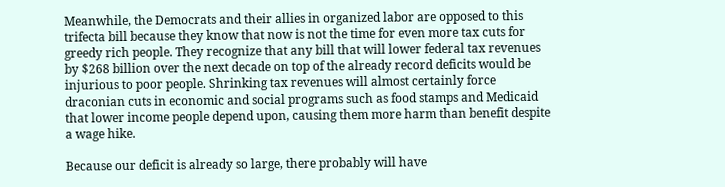Meanwhile, the Democrats and their allies in organized labor are opposed to this trifecta bill because they know that now is not the time for even more tax cuts for greedy rich people. They recognize that any bill that will lower federal tax revenues by $268 billion over the next decade on top of the already record deficits would be injurious to poor people. Shrinking tax revenues will almost certainly force draconian cuts in economic and social programs such as food stamps and Medicaid that lower income people depend upon, causing them more harm than benefit despite a wage hike.

Because our deficit is already so large, there probably will have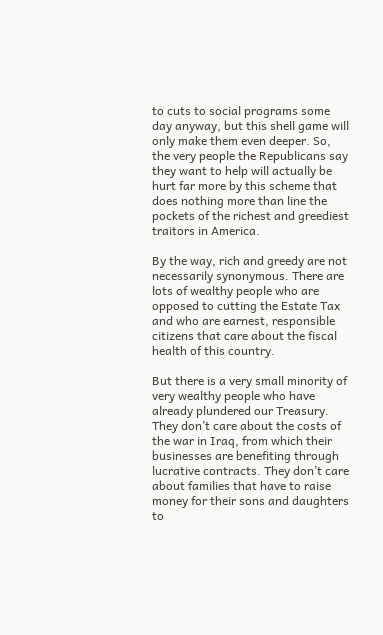to cuts to social programs some day anyway, but this shell game will only make them even deeper. So, the very people the Republicans say they want to help will actually be hurt far more by this scheme that does nothing more than line the pockets of the richest and greediest traitors in America.

By the way, rich and greedy are not necessarily synonymous. There are lots of wealthy people who are opposed to cutting the Estate Tax and who are earnest, responsible citizens that care about the fiscal health of this country.

But there is a very small minority of very wealthy people who have already plundered our Treasury. They don’t care about the costs of the war in Iraq, from which their businesses are benefiting through lucrative contracts. They don’t care about families that have to raise money for their sons and daughters to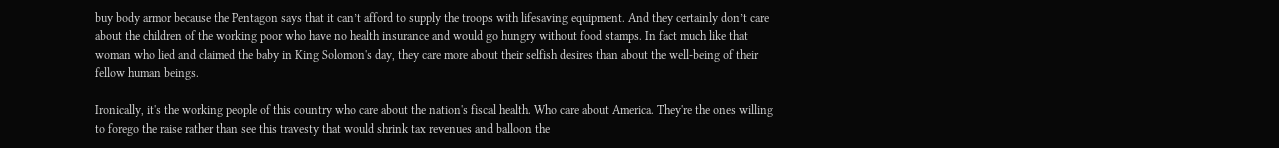buy body armor because the Pentagon says that it can’t afford to supply the troops with lifesaving equipment. And they certainly don’t care about the children of the working poor who have no health insurance and would go hungry without food stamps. In fact much like that woman who lied and claimed the baby in King Solomon's day, they care more about their selfish desires than about the well-being of their fellow human beings.

Ironically, it's the working people of this country who care about the nation's fiscal health. Who care about America. They're the ones willing to forego the raise rather than see this travesty that would shrink tax revenues and balloon the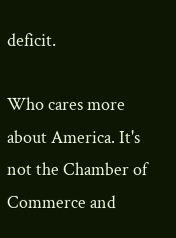deficit.

Who cares more about America. It's not the Chamber of Commerce and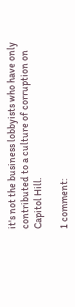it's not the business lobbyists who have only contributed to a culture of corruption on Capitol Hill.

1 comment: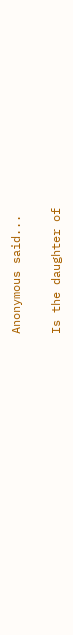Anonymous said...

Is the daughter of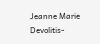Jeanne Marie Devolitis-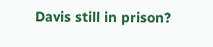Davis still in prison?